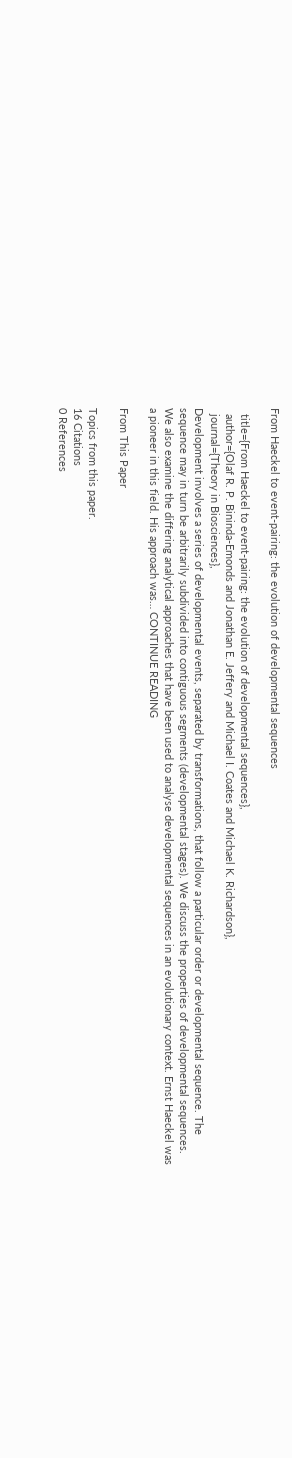From Haeckel to event-pairing: the evolution of developmental sequences

  title={From Haeckel to event-pairing: the evolution of developmental sequences},
  author={Olaf R. P. Bininda-Emonds and Jonathan E. Jeffery and Michael I. Coates and Michael K. Richardson},
  journal={Theory in Biosciences},
Development involves a series of developmental events, separated by transformations, that follow a particular order or developmental sequence. The sequence may in turn be arbitrarily subdivided into contiguous segments (developmental stages). We discuss the properties of developmental sequences. We also examine the differing analytical approaches that have been used to analyse developmental sequences in an evolutionary context. Ernst Haeckel was a pioneer in this field. His approach was… CONTINUE READING

From This Paper

Topics from this paper.
16 Citations
0 References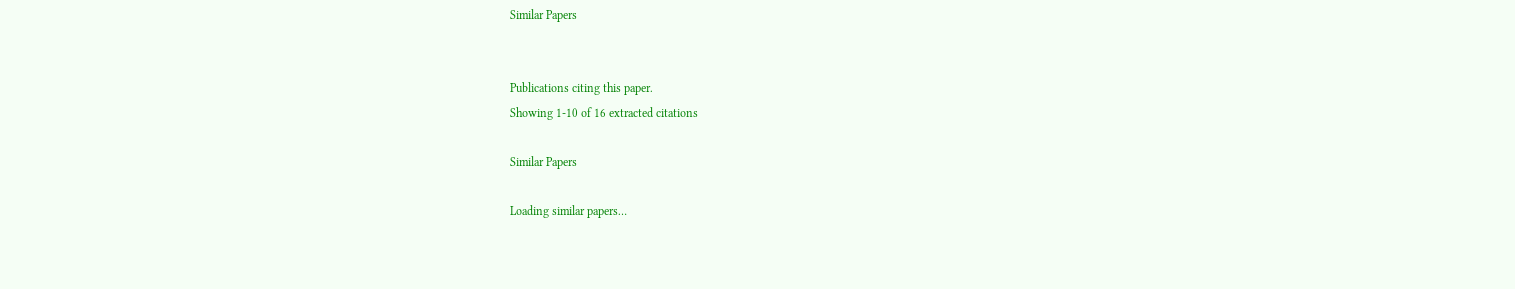Similar Papers


Publications citing this paper.
Showing 1-10 of 16 extracted citations

Similar Papers

Loading similar papers…